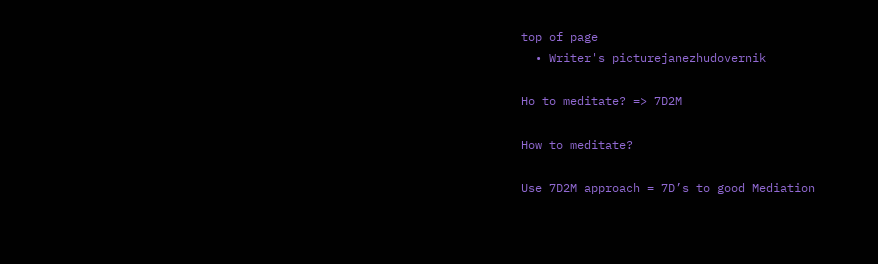top of page
  • Writer's picturejanezhudovernik

Ho to meditate? => 7D2M

How to meditate?

Use 7D2M approach = 7D’s to good Mediation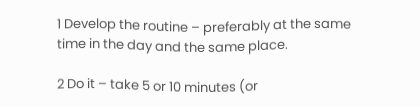1 Develop the routine – preferably at the same time in the day and the same place.

2 Do it – take 5 or 10 minutes (or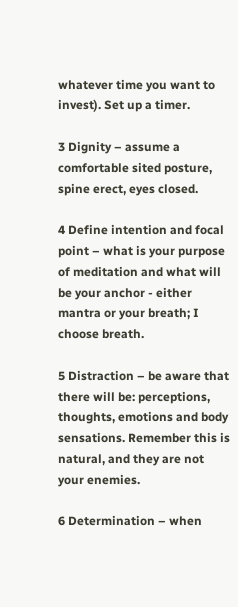whatever time you want to invest). Set up a timer.

3 Dignity – assume a comfortable sited posture, spine erect, eyes closed.

4 Define intention and focal point – what is your purpose of meditation and what will be your anchor - either mantra or your breath; I choose breath.

5 Distraction – be aware that there will be: perceptions, thoughts, emotions and body sensations. Remember this is natural, and they are not your enemies.

6 Determination – when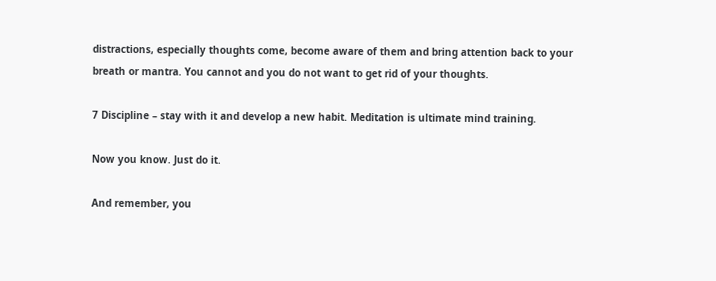distractions, especially thoughts come, become aware of them and bring attention back to your breath or mantra. You cannot and you do not want to get rid of your thoughts.

7 Discipline – stay with it and develop a new habit. Meditation is ultimate mind training.

Now you know. Just do it.

And remember, you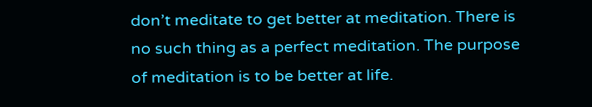don’t meditate to get better at meditation. There is no such thing as a perfect meditation. The purpose of meditation is to be better at life.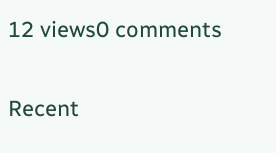12 views0 comments

Recent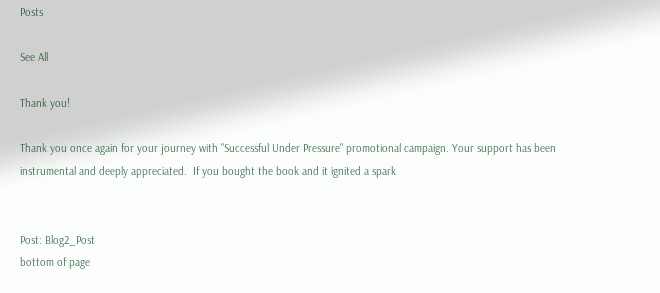Posts

See All

Thank you!

Thank you once again for your journey with "Successful Under Pressure" promotional campaign. Your support has been instrumental and deeply appreciated.  If you bought the book and it ignited a spark


Post: Blog2_Post
bottom of page